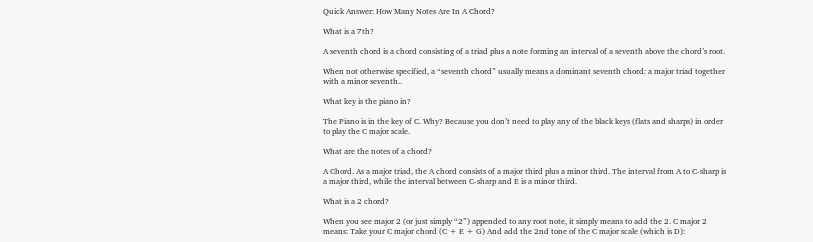Quick Answer: How Many Notes Are In A Chord?

What is a 7th?

A seventh chord is a chord consisting of a triad plus a note forming an interval of a seventh above the chord’s root.

When not otherwise specified, a “seventh chord” usually means a dominant seventh chord: a major triad together with a minor seventh..

What key is the piano in?

The Piano is in the key of C. Why? Because you don’t need to play any of the black keys (flats and sharps) in order to play the C major scale.

What are the notes of a chord?

A Chord. As a major triad, the A chord consists of a major third plus a minor third. The interval from A to C-sharp is a major third, while the interval between C-sharp and E is a minor third.

What is a 2 chord?

When you see major 2 (or just simply “2”) appended to any root note, it simply means to add the 2. C major 2 means: Take your C major chord (C + E + G) And add the 2nd tone of the C major scale (which is D):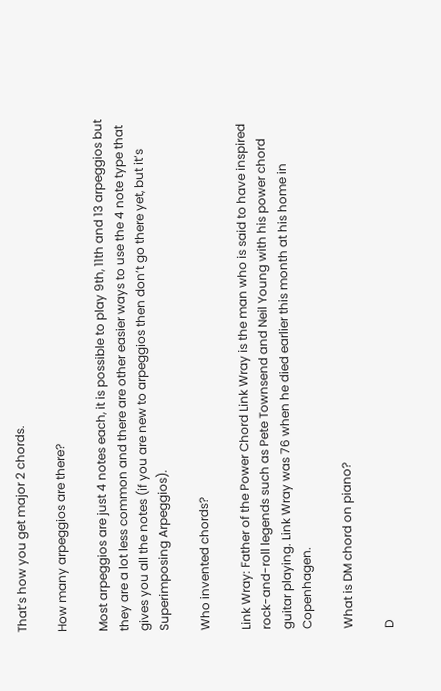That’s how you get major 2 chords.

How many arpeggios are there?

Most arpeggios are just 4 notes each, it is possible to play 9th, 11th and 13 arpeggios but they are a lot less common and there are other easier ways to use the 4 note type that gives you all the notes (if you are new to arpeggios then don’t go there yet, but it’s Superimposing Arpeggios).

Who invented chords?

Link Wray: Father of the Power Chord Link Wray is the man who is said to have inspired rock-and-roll legends such as Pete Townsend and Neil Young with his power chord guitar playing. Link Wray was 76 when he died earlier this month at his home in Copenhagen.

What is DM chord on piano?

D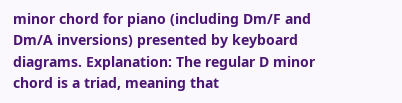minor chord for piano (including Dm/F and Dm/A inversions) presented by keyboard diagrams. Explanation: The regular D minor chord is a triad, meaning that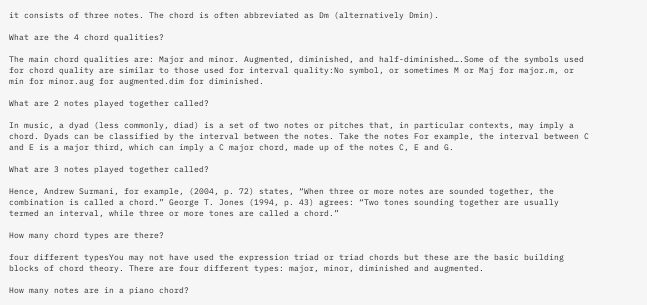it consists of three notes. The chord is often abbreviated as Dm (alternatively Dmin).

What are the 4 chord qualities?

The main chord qualities are: Major and minor. Augmented, diminished, and half-diminished….Some of the symbols used for chord quality are similar to those used for interval quality:No symbol, or sometimes M or Maj for major.m, or min for minor.aug for augmented.dim for diminished.

What are 2 notes played together called?

In music, a dyad (less commonly, diad) is a set of two notes or pitches that, in particular contexts, may imply a chord. Dyads can be classified by the interval between the notes. Take the notes For example, the interval between C and E is a major third, which can imply a C major chord, made up of the notes C, E and G.

What are 3 notes played together called?

Hence, Andrew Surmani, for example, (2004, p. 72) states, “When three or more notes are sounded together, the combination is called a chord.” George T. Jones (1994, p. 43) agrees: “Two tones sounding together are usually termed an interval, while three or more tones are called a chord.”

How many chord types are there?

four different typesYou may not have used the expression triad or triad chords but these are the basic building blocks of chord theory. There are four different types: major, minor, diminished and augmented.

How many notes are in a piano chord?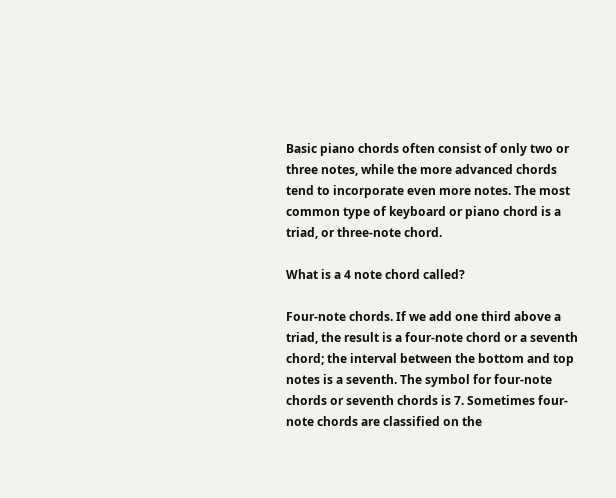Basic piano chords often consist of only two or three notes, while the more advanced chords tend to incorporate even more notes. The most common type of keyboard or piano chord is a triad, or three-note chord.

What is a 4 note chord called?

Four-note chords. If we add one third above a triad, the result is a four-note chord or a seventh chord; the interval between the bottom and top notes is a seventh. The symbol for four-note chords or seventh chords is 7. Sometimes four-note chords are classified on the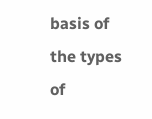basis of the types of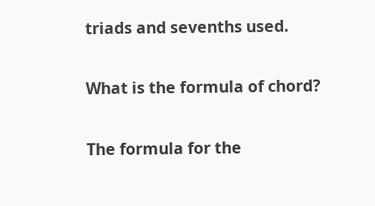triads and sevenths used.

What is the formula of chord?

The formula for the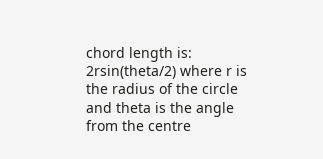chord length is: 2rsin(theta/2) where r is the radius of the circle and theta is the angle from the centre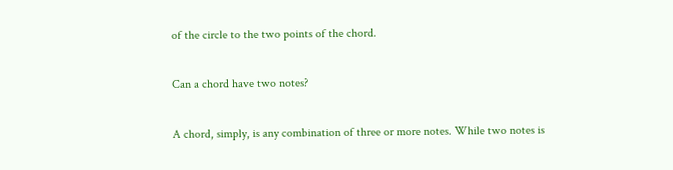of the circle to the two points of the chord.

Can a chord have two notes?

A chord, simply, is any combination of three or more notes. While two notes is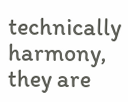technically harmony, they are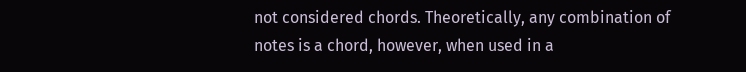not considered chords. Theoretically, any combination of notes is a chord, however, when used in a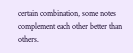certain combination, some notes complement each other better than others.